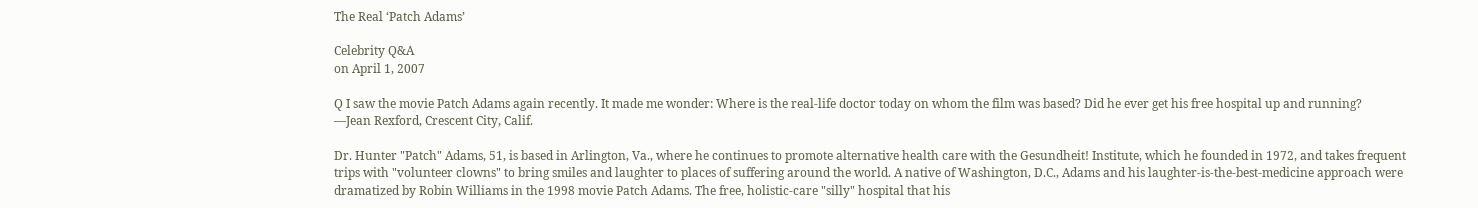The Real ‘Patch Adams’

Celebrity Q&A
on April 1, 2007

Q I saw the movie Patch Adams again recently. It made me wonder: Where is the real-life doctor today on whom the film was based? Did he ever get his free hospital up and running?
—Jean Rexford, Crescent City, Calif.

Dr. Hunter "Patch" Adams, 51, is based in Arlington, Va., where he continues to promote alternative health care with the Gesundheit! Institute, which he founded in 1972, and takes frequent trips with "volunteer clowns" to bring smiles and laughter to places of suffering around the world. A native of Washington, D.C., Adams and his laughter-is-the-best-medicine approach were dramatized by Robin Williams in the 1998 movie Patch Adams. The free, holistic-care "silly" hospital that his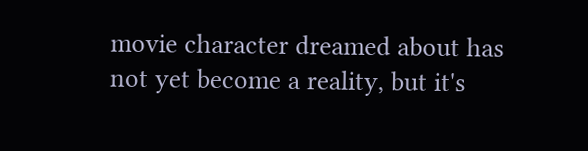movie character dreamed about has not yet become a reality, but it's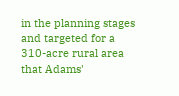in the planning stages and targeted for a 310-acre rural area that Adams'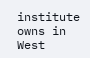institute owns in West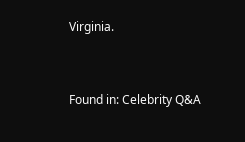Virginia.


Found in: Celebrity Q&A